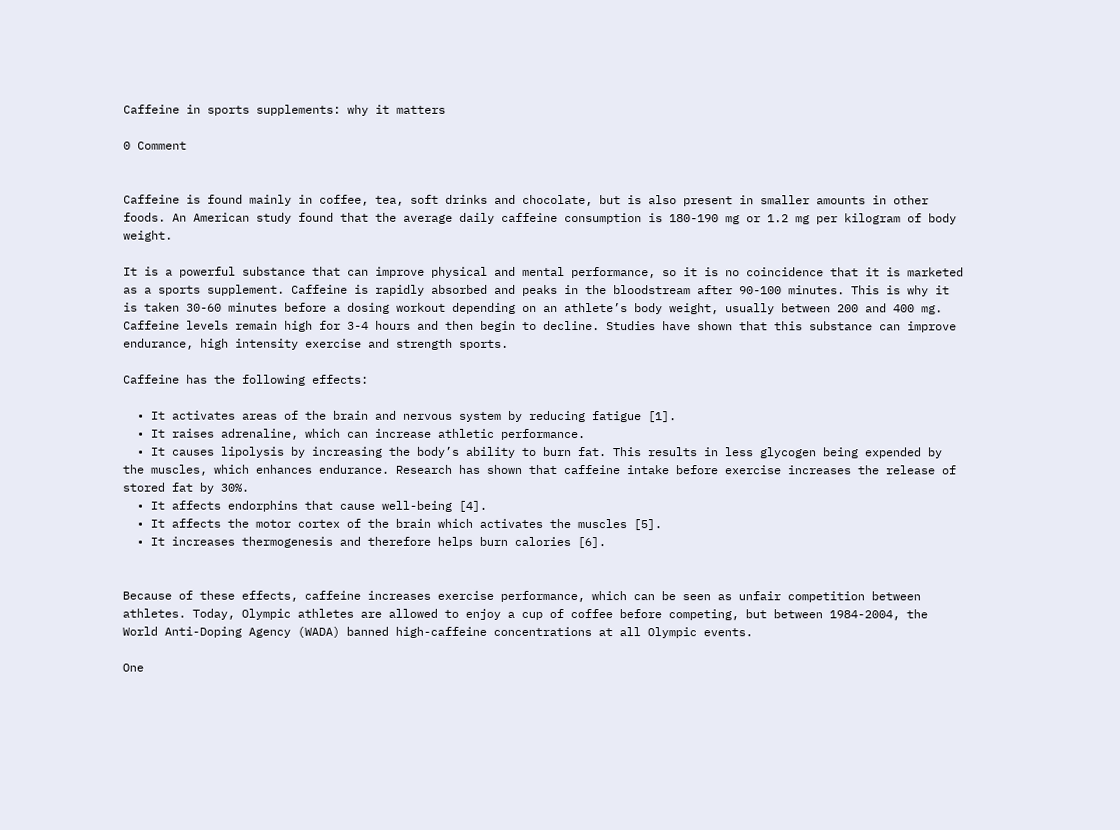Caffeine in sports supplements: why it matters

0 Comment


Caffeine is found mainly in coffee, tea, soft drinks and chocolate, but is also present in smaller amounts in other foods. An American study found that the average daily caffeine consumption is 180-190 mg or 1.2 mg per kilogram of body weight.

It is a powerful substance that can improve physical and mental performance, so it is no coincidence that it is marketed as a sports supplement. Caffeine is rapidly absorbed and peaks in the bloodstream after 90-100 minutes. This is why it is taken 30-60 minutes before a dosing workout depending on an athlete’s body weight, usually between 200 and 400 mg. Caffeine levels remain high for 3-4 hours and then begin to decline. Studies have shown that this substance can improve endurance, high intensity exercise and strength sports.

Caffeine has the following effects:

  • It activates areas of the brain and nervous system by reducing fatigue [1].
  • It raises adrenaline, which can increase athletic performance.
  • It causes lipolysis by increasing the body’s ability to burn fat. This results in less glycogen being expended by the muscles, which enhances endurance. Research has shown that caffeine intake before exercise increases the release of stored fat by 30%.
  • It affects endorphins that cause well-being [4].
  • It affects the motor cortex of the brain which activates the muscles [5].
  • It increases thermogenesis and therefore helps burn calories [6].


Because of these effects, caffeine increases exercise performance, which can be seen as unfair competition between athletes. Today, Olympic athletes are allowed to enjoy a cup of coffee before competing, but between 1984-2004, the World Anti-Doping Agency (WADA) banned high-caffeine concentrations at all Olympic events.

One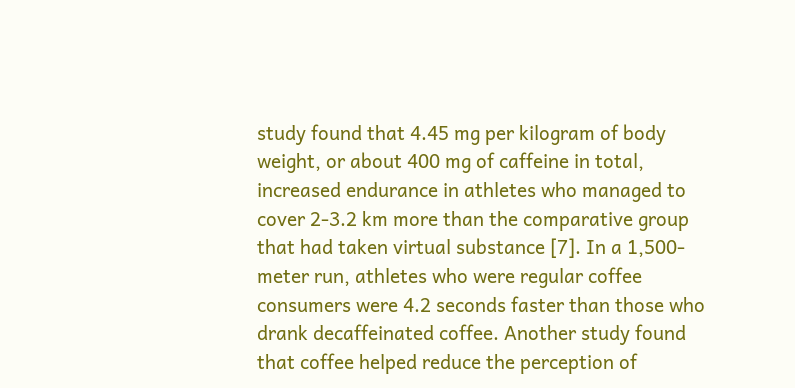study found that 4.45 mg per kilogram of body weight, or about 400 mg of caffeine in total, increased endurance in athletes who managed to cover 2-3.2 km more than the comparative group that had taken virtual substance [7]. In a 1,500-meter run, athletes who were regular coffee consumers were 4.2 seconds faster than those who drank decaffeinated coffee. Another study found that coffee helped reduce the perception of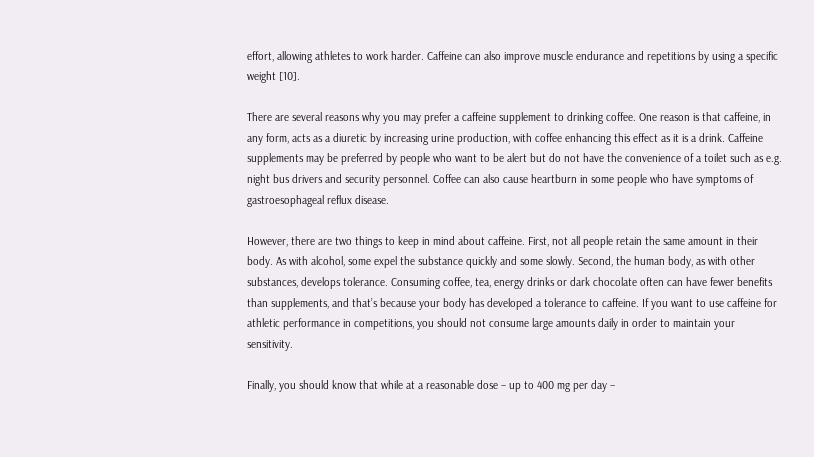effort, allowing athletes to work harder. Caffeine can also improve muscle endurance and repetitions by using a specific weight [10].

There are several reasons why you may prefer a caffeine supplement to drinking coffee. One reason is that caffeine, in any form, acts as a diuretic by increasing urine production, with coffee enhancing this effect as it is a drink. Caffeine supplements may be preferred by people who want to be alert but do not have the convenience of a toilet such as e.g. night bus drivers and security personnel. Coffee can also cause heartburn in some people who have symptoms of gastroesophageal reflux disease.

However, there are two things to keep in mind about caffeine. First, not all people retain the same amount in their body. As with alcohol, some expel the substance quickly and some slowly. Second, the human body, as with other substances, develops tolerance. Consuming coffee, tea, energy drinks or dark chocolate often can have fewer benefits than supplements, and that’s because your body has developed a tolerance to caffeine. If you want to use caffeine for athletic performance in competitions, you should not consume large amounts daily in order to maintain your sensitivity.

Finally, you should know that while at a reasonable dose – up to 400 mg per day –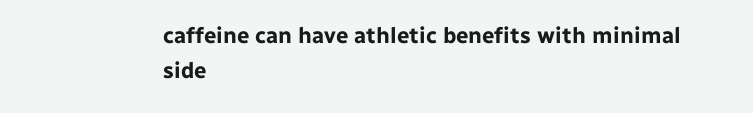caffeine can have athletic benefits with minimal side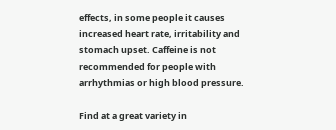effects, in some people it causes increased heart rate, irritability and stomach upset. Caffeine is not recommended for people with arrhythmias or high blood pressure.

Find at a great variety in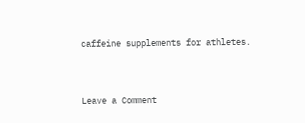caffeine supplements for athletes.


Leave a Comment